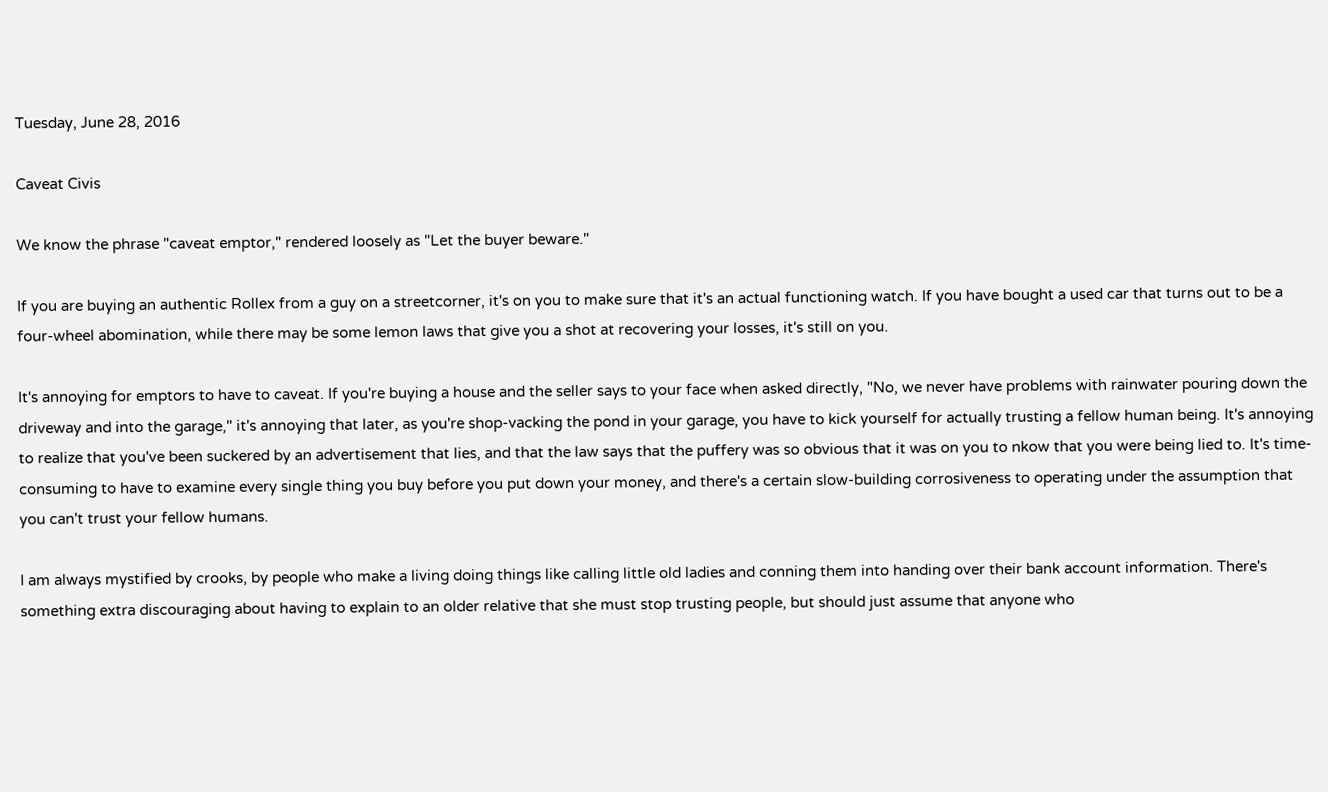Tuesday, June 28, 2016

Caveat Civis

We know the phrase "caveat emptor," rendered loosely as "Let the buyer beware."

If you are buying an authentic Rollex from a guy on a streetcorner, it's on you to make sure that it's an actual functioning watch. If you have bought a used car that turns out to be a four-wheel abomination, while there may be some lemon laws that give you a shot at recovering your losses, it's still on you.

It's annoying for emptors to have to caveat. If you're buying a house and the seller says to your face when asked directly, "No, we never have problems with rainwater pouring down the driveway and into the garage," it's annoying that later, as you're shop-vacking the pond in your garage, you have to kick yourself for actually trusting a fellow human being. It's annoying to realize that you've been suckered by an advertisement that lies, and that the law says that the puffery was so obvious that it was on you to nkow that you were being lied to. It's time-consuming to have to examine every single thing you buy before you put down your money, and there's a certain slow-building corrosiveness to operating under the assumption that you can't trust your fellow humans.

I am always mystified by crooks, by people who make a living doing things like calling little old ladies and conning them into handing over their bank account information. There's something extra discouraging about having to explain to an older relative that she must stop trusting people, but should just assume that anyone who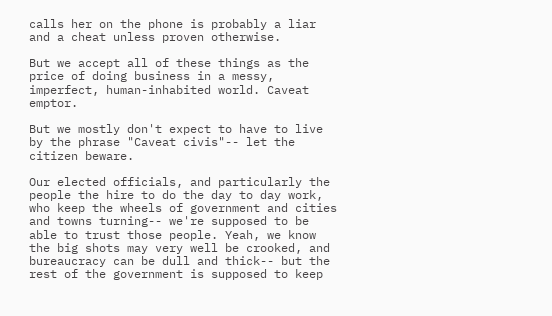calls her on the phone is probably a liar and a cheat unless proven otherwise.

But we accept all of these things as the price of doing business in a messy, imperfect, human-inhabited world. Caveat emptor.

But we mostly don't expect to have to live by the phrase "Caveat civis"-- let the citizen beware.

Our elected officials, and particularly the people the hire to do the day to day work, who keep the wheels of government and cities and towns turning-- we're supposed to be able to trust those people. Yeah, we know the big shots may very well be crooked, and bureaucracy can be dull and thick-- but the rest of the government is supposed to keep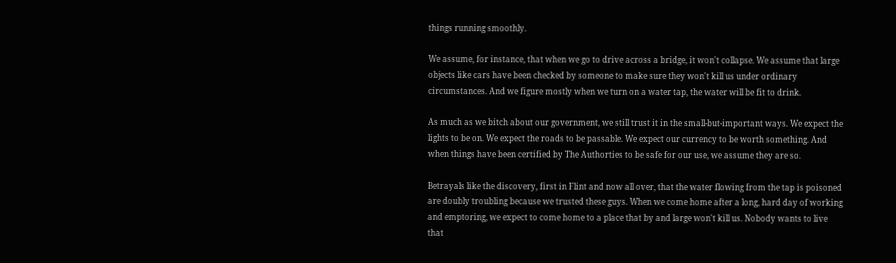things running smoothly.

We assume, for instance, that when we go to drive across a bridge, it won't collapse. We assume that large objects like cars have been checked by someone to make sure they won't kill us under ordinary circumstances. And we figure mostly when we turn on a water tap, the water will be fit to drink.

As much as we bitch about our government, we still trust it in the small-but-important ways. We expect the lights to be on. We expect the roads to be passable. We expect our currency to be worth something. And when things have been certified by The Authorties to be safe for our use, we assume they are so.

Betrayals like the discovery, first in Flint and now all over, that the water flowing from the tap is poisoned are doubly troubling because we trusted these guys. When we come home after a long, hard day of working and emptoring, we expect to come home to a place that by and large won't kill us. Nobody wants to live that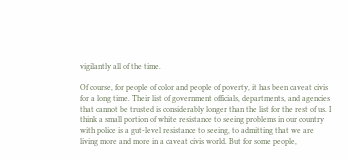vigilantly all of the time.

Of course, for people of color and people of poverty, it has been caveat civis for a long time. Their list of government officials, departments, and agencies that cannot be trusted is considerably longer than the list for the rest of us. I think a small portion of white resistance to seeing problems in our country with police is a gut-level resistance to seeing, to admitting that we are living more and more in a caveat civis world. But for some people,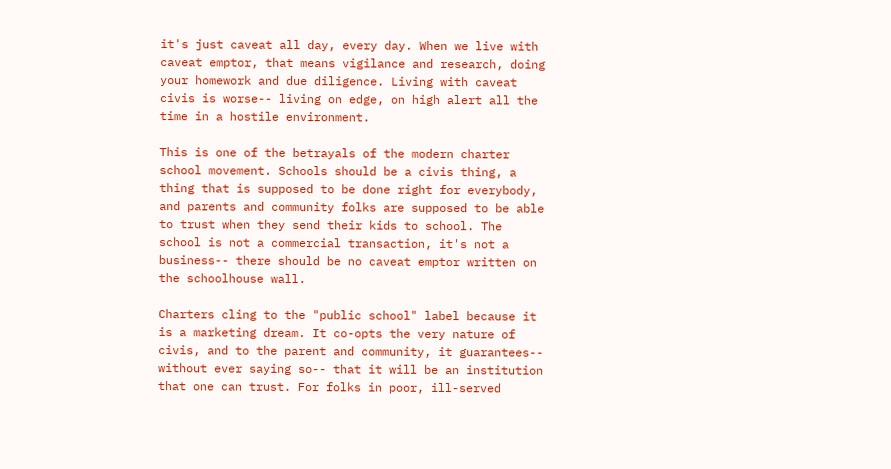it's just caveat all day, every day. When we live with caveat emptor, that means vigilance and research, doing your homework and due diligence. Living with caveat civis is worse-- living on edge, on high alert all the time in a hostile environment.

This is one of the betrayals of the modern charter school movement. Schools should be a civis thing, a thing that is supposed to be done right for everybody, and parents and community folks are supposed to be able to trust when they send their kids to school. The school is not a commercial transaction, it's not a business-- there should be no caveat emptor written on the schoolhouse wall.

Charters cling to the "public school" label because it is a marketing dream. It co-opts the very nature of civis, and to the parent and community, it guarantees-- without ever saying so-- that it will be an institution that one can trust. For folks in poor, ill-served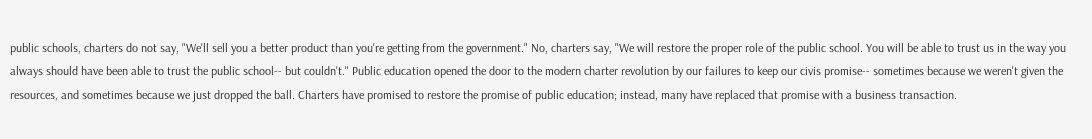public schools, charters do not say, "We'll sell you a better product than you're getting from the government." No, charters say, "We will restore the proper role of the public school. You will be able to trust us in the way you always should have been able to trust the public school-- but couldn't." Public education opened the door to the modern charter revolution by our failures to keep our civis promise-- sometimes because we weren't given the resources, and sometimes because we just dropped the ball. Charters have promised to restore the promise of public education; instead, many have replaced that promise with a business transaction.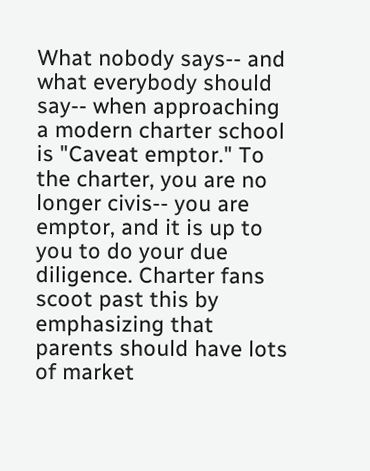What nobody says-- and what everybody should say-- when approaching a modern charter school is "Caveat emptor." To the charter, you are no longer civis-- you are emptor, and it is up to you to do your due diligence. Charter fans scoot past this by emphasizing that parents should have lots of market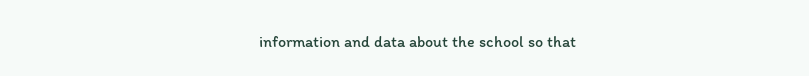information and data about the school so that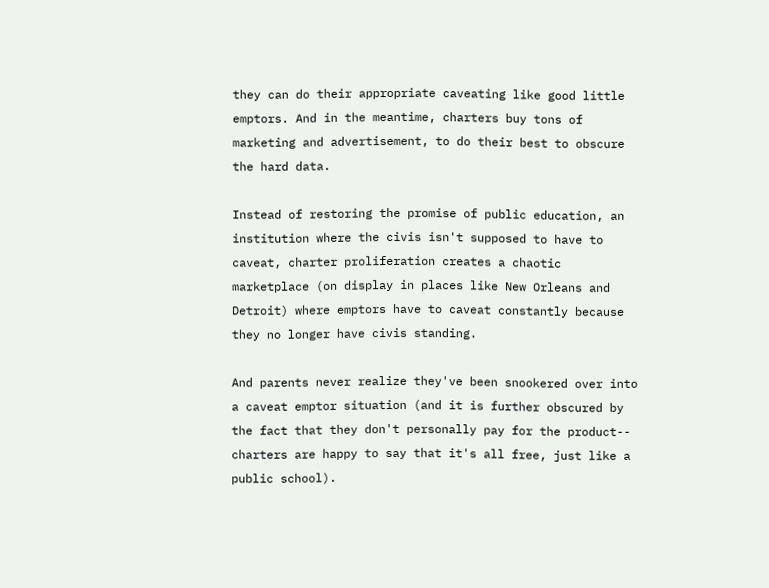they can do their appropriate caveating like good little emptors. And in the meantime, charters buy tons of marketing and advertisement, to do their best to obscure the hard data.

Instead of restoring the promise of public education, an institution where the civis isn't supposed to have to caveat, charter proliferation creates a chaotic marketplace (on display in places like New Orleans and Detroit) where emptors have to caveat constantly because they no longer have civis standing.

And parents never realize they've been snookered over into a caveat emptor situation (and it is further obscured by the fact that they don't personally pay for the product-- charters are happy to say that it's all free, just like a public school).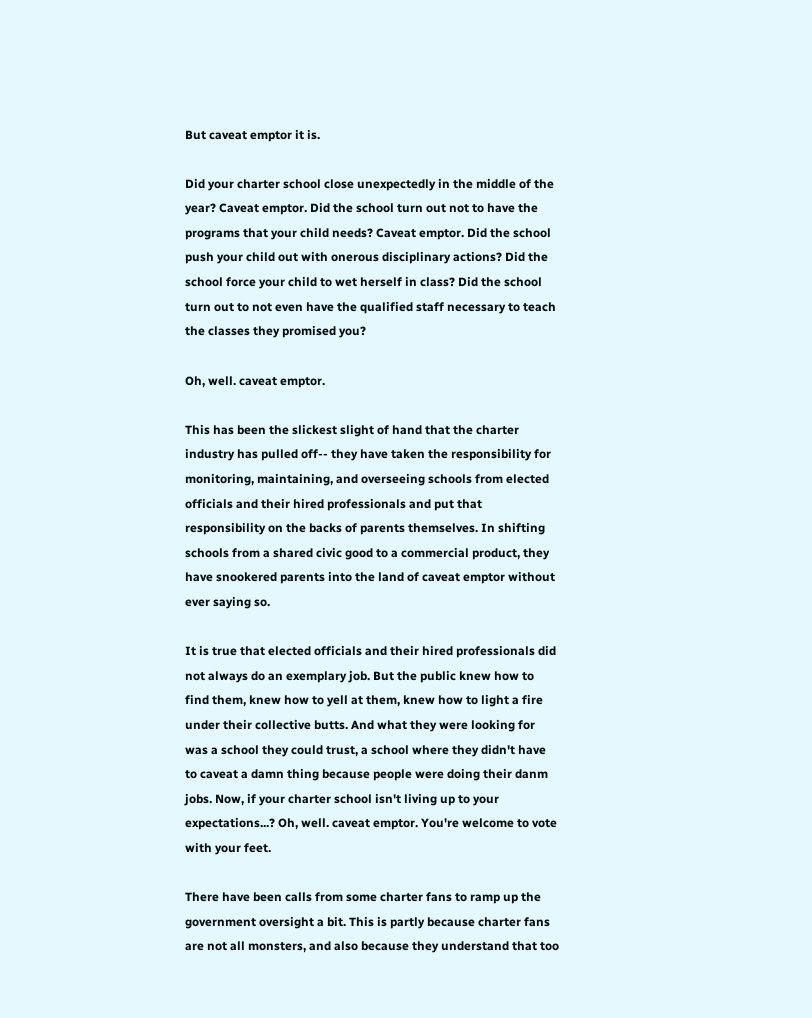But caveat emptor it is.

Did your charter school close unexpectedly in the middle of the year? Caveat emptor. Did the school turn out not to have the programs that your child needs? Caveat emptor. Did the school push your child out with onerous disciplinary actions? Did the school force your child to wet herself in class? Did the school turn out to not even have the qualified staff necessary to teach the classes they promised you?

Oh, well. caveat emptor.

This has been the slickest slight of hand that the charter industry has pulled off-- they have taken the responsibility for monitoring, maintaining, and overseeing schools from elected officials and their hired professionals and put that responsibility on the backs of parents themselves. In shifting schools from a shared civic good to a commercial product, they have snookered parents into the land of caveat emptor without ever saying so.

It is true that elected officials and their hired professionals did not always do an exemplary job. But the public knew how to find them, knew how to yell at them, knew how to light a fire under their collective butts. And what they were looking for was a school they could trust, a school where they didn't have to caveat a damn thing because people were doing their danm jobs. Now, if your charter school isn't living up to your expectations...? Oh, well. caveat emptor. You're welcome to vote with your feet.

There have been calls from some charter fans to ramp up the government oversight a bit. This is partly because charter fans are not all monsters, and also because they understand that too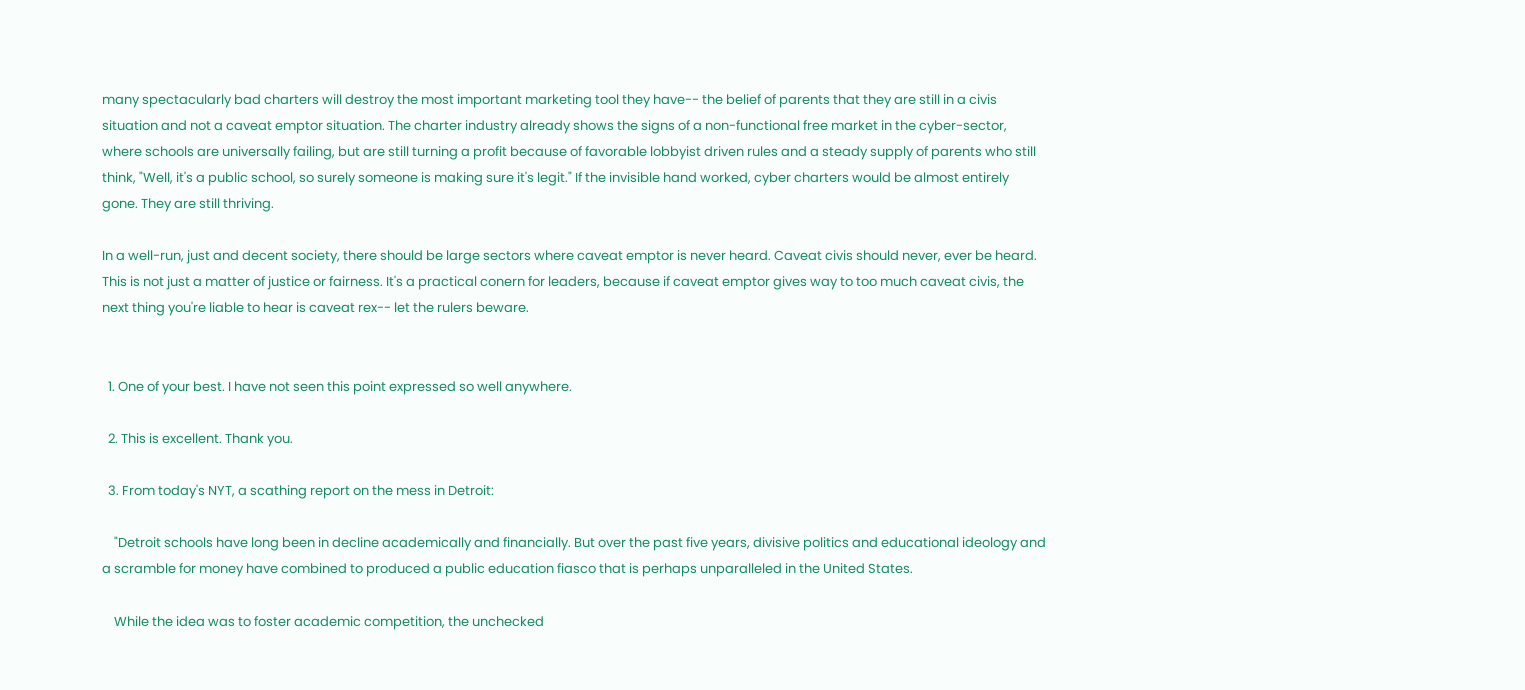many spectacularly bad charters will destroy the most important marketing tool they have-- the belief of parents that they are still in a civis situation and not a caveat emptor situation. The charter industry already shows the signs of a non-functional free market in the cyber-sector, where schools are universally failing, but are still turning a profit because of favorable lobbyist driven rules and a steady supply of parents who still think, "Well, it's a public school, so surely someone is making sure it's legit." If the invisible hand worked, cyber charters would be almost entirely gone. They are still thriving.

In a well-run, just and decent society, there should be large sectors where caveat emptor is never heard. Caveat civis should never, ever be heard. This is not just a matter of justice or fairness. It's a practical conern for leaders, because if caveat emptor gives way to too much caveat civis, the next thing you're liable to hear is caveat rex-- let the rulers beware.


  1. One of your best. I have not seen this point expressed so well anywhere.

  2. This is excellent. Thank you.

  3. From today's NYT, a scathing report on the mess in Detroit:

    "Detroit schools have long been in decline academically and financially. But over the past five years, divisive politics and educational ideology and a scramble for money have combined to produced a public education fiasco that is perhaps unparalleled in the United States.

    While the idea was to foster academic competition, the unchecked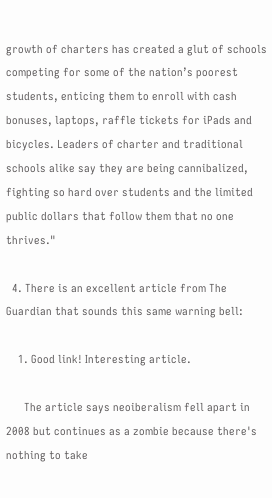growth of charters has created a glut of schools competing for some of the nation’s poorest students, enticing them to enroll with cash bonuses, laptops, raffle tickets for iPads and bicycles. Leaders of charter and traditional schools alike say they are being cannibalized, fighting so hard over students and the limited public dollars that follow them that no one thrives."

  4. There is an excellent article from The Guardian that sounds this same warning bell:

    1. Good link! Interesting article.

      The article says neoiberalism fell apart in 2008 but continues as a zombie because there's nothing to take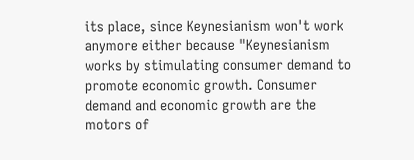its place, since Keynesianism won't work anymore either because "Keynesianism works by stimulating consumer demand to promote economic growth. Consumer demand and economic growth are the motors of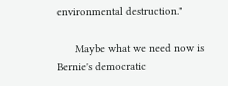environmental destruction."

      Maybe what we need now is Bernie's democratic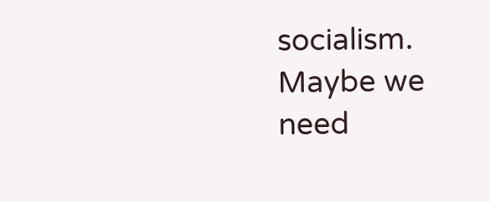socialism. Maybe we need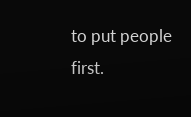to put people first.